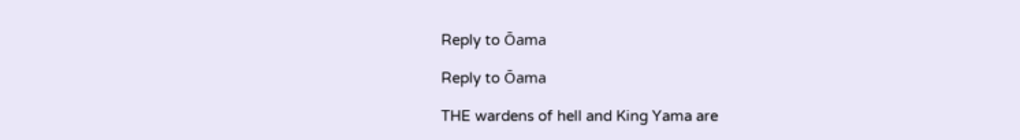Reply to Ōama

Reply to Ōama

THE wardens of hell and King Yama are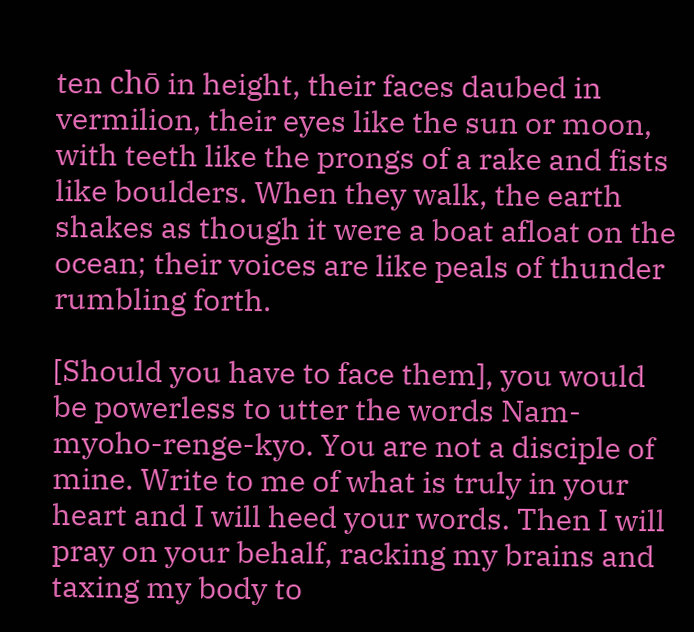ten chō in height, their faces daubed in vermilion, their eyes like the sun or moon, with teeth like the prongs of a rake and fists like boulders. When they walk, the earth shakes as though it were a boat afloat on the ocean; their voices are like peals of thunder rumbling forth.

[Should you have to face them], you would be powerless to utter the words Nam-myoho-renge-kyo. You are not a disciple of mine. Write to me of what is truly in your heart and I will heed your words. Then I will pray on your behalf, racking my brains and taxing my body to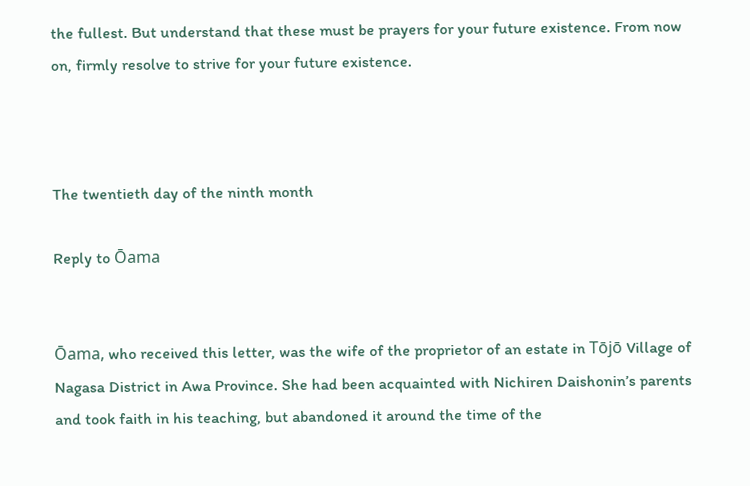the fullest. But understand that these must be prayers for your future existence. From now on, firmly resolve to strive for your future existence.



The twentieth day of the ninth month

Reply to Ōama


Ōama, who received this letter, was the wife of the proprietor of an estate in Tōjō Village of Nagasa District in Awa Province. She had been acquainted with Nichiren Daishonin’s parents and took faith in his teaching, but abandoned it around the time of the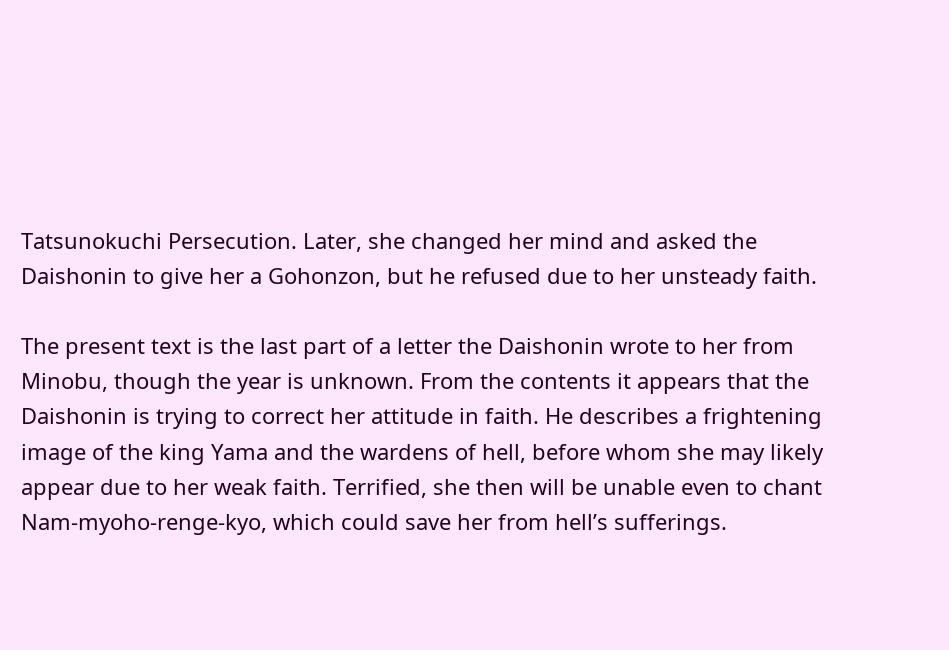Tatsunokuchi Persecution. Later, she changed her mind and asked the Daishonin to give her a Gohonzon, but he refused due to her unsteady faith.

The present text is the last part of a letter the Daishonin wrote to her from Minobu, though the year is unknown. From the contents it appears that the Daishonin is trying to correct her attitude in faith. He describes a frightening image of the king Yama and the wardens of hell, before whom she may likely appear due to her weak faith. Terrified, she then will be unable even to chant Nam-myoho-renge-kyo, which could save her from hell’s sufferings.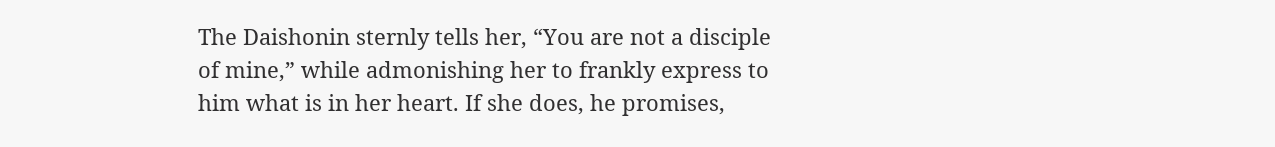The Daishonin sternly tells her, “You are not a disciple of mine,” while admonishing her to frankly express to him what is in her heart. If she does, he promises,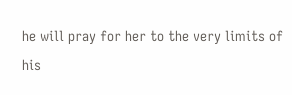he will pray for her to the very limits of his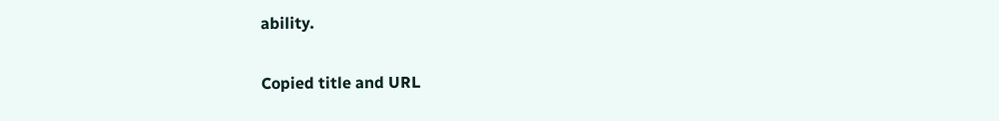ability.

Copied title and URL